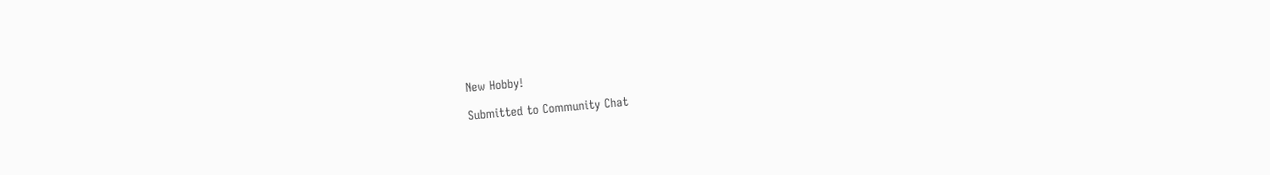New Hobby!

Submitted to Community Chat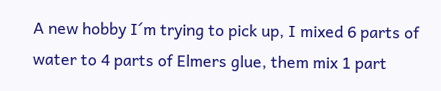A new hobby I´m trying to pick up, I mixed 6 parts of water to 4 parts of Elmers glue, them mix 1 part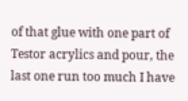of that glue with one part of Testor acrylics and pour, the last one run too much I have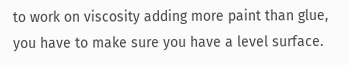to work on viscosity adding more paint than glue, you have to make sure you have a level surface.